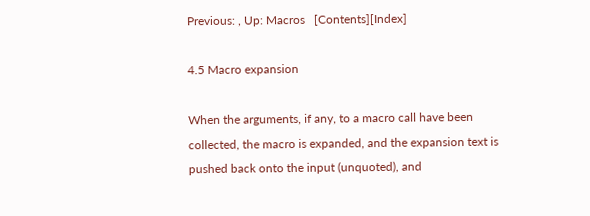Previous: , Up: Macros   [Contents][Index]

4.5 Macro expansion

When the arguments, if any, to a macro call have been collected, the macro is expanded, and the expansion text is pushed back onto the input (unquoted), and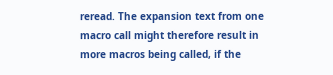reread. The expansion text from one macro call might therefore result in more macros being called, if the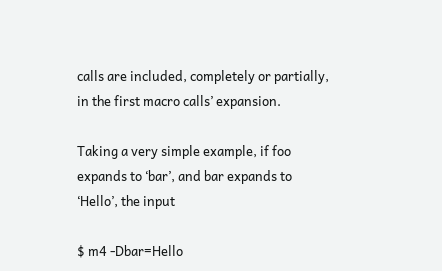calls are included, completely or partially, in the first macro calls’ expansion.

Taking a very simple example, if foo expands to ‘bar’, and bar expands to ‘Hello’, the input

$ m4 -Dbar=Hello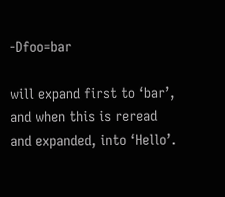-Dfoo=bar

will expand first to ‘bar’, and when this is reread and expanded, into ‘Hello’.